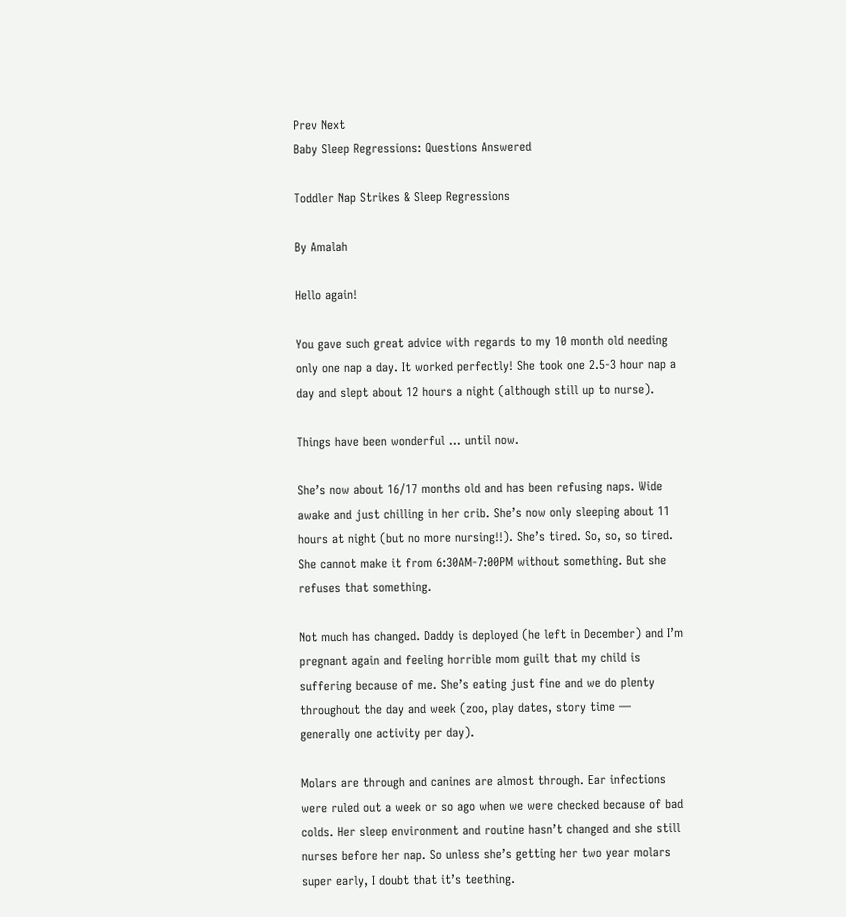Prev Next
Baby Sleep Regressions: Questions Answered

Toddler Nap Strikes & Sleep Regressions

By Amalah

Hello again!

You gave such great advice with regards to my 10 month old needing only one nap a day. It worked perfectly! She took one 2.5-3 hour nap a day and slept about 12 hours a night (although still up to nurse).

Things have been wonderful … until now.

She’s now about 16/17 months old and has been refusing naps. Wide awake and just chilling in her crib. She’s now only sleeping about 11 hours at night (but no more nursing!!). She’s tired. So, so, so tired. She cannot make it from 6:30AM-7:00PM without something. But she refuses that something.

Not much has changed. Daddy is deployed (he left in December) and I’m pregnant again and feeling horrible mom guilt that my child is suffering because of me. She’s eating just fine and we do plenty throughout the day and week (zoo, play dates, story time — generally one activity per day).

Molars are through and canines are almost through. Ear infections were ruled out a week or so ago when we were checked because of bad colds. Her sleep environment and routine hasn’t changed and she still nurses before her nap. So unless she’s getting her two year molars super early, I doubt that it’s teething.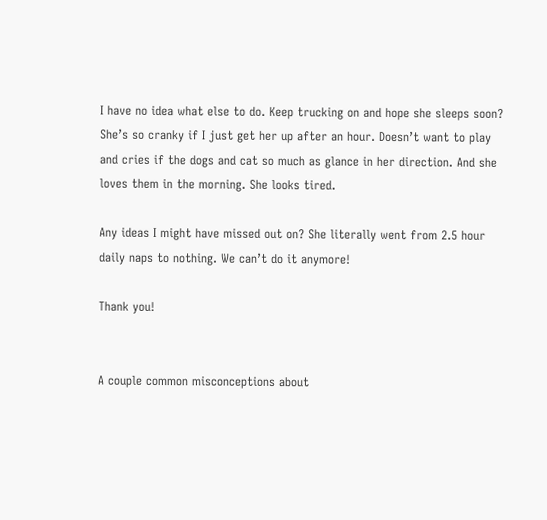I have no idea what else to do. Keep trucking on and hope she sleeps soon? She’s so cranky if I just get her up after an hour. Doesn’t want to play and cries if the dogs and cat so much as glance in her direction. And she loves them in the morning. She looks tired.

Any ideas I might have missed out on? She literally went from 2.5 hour daily naps to nothing. We can’t do it anymore!

Thank you!


A couple common misconceptions about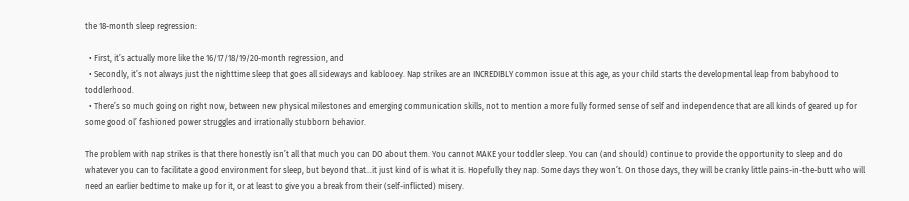the 18-month sleep regression:

  • First, it’s actually more like the 16/17/18/19/20-month regression, and
  • Secondly, it’s not always just the nighttime sleep that goes all sideways and kablooey. Nap strikes are an INCREDIBLY common issue at this age, as your child starts the developmental leap from babyhood to toddlerhood.
  • There’s so much going on right now, between new physical milestones and emerging communication skills, not to mention a more fully formed sense of self and independence that are all kinds of geared up for some good ol’ fashioned power struggles and irrationally stubborn behavior.

The problem with nap strikes is that there honestly isn’t all that much you can DO about them. You cannot MAKE your toddler sleep. You can (and should) continue to provide the opportunity to sleep and do whatever you can to facilitate a good environment for sleep, but beyond that…it just kind of is what it is. Hopefully they nap. Some days they won’t. On those days, they will be cranky little pains-in-the-butt who will need an earlier bedtime to make up for it, or at least to give you a break from their (self-inflicted) misery.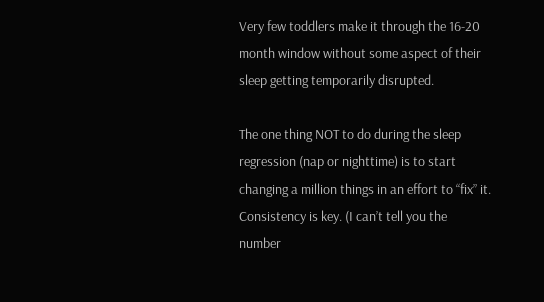Very few toddlers make it through the 16-20 month window without some aspect of their sleep getting temporarily disrupted.

The one thing NOT to do during the sleep regression (nap or nighttime) is to start changing a million things in an effort to “fix” it. Consistency is key. (I can’t tell you the number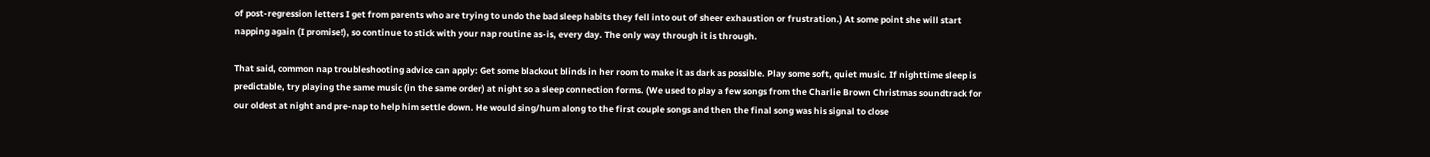of post-regression letters I get from parents who are trying to undo the bad sleep habits they fell into out of sheer exhaustion or frustration.) At some point she will start napping again (I promise!), so continue to stick with your nap routine as-is, every day. The only way through it is through.

That said, common nap troubleshooting advice can apply: Get some blackout blinds in her room to make it as dark as possible. Play some soft, quiet music. If nighttime sleep is predictable, try playing the same music (in the same order) at night so a sleep connection forms. (We used to play a few songs from the Charlie Brown Christmas soundtrack for our oldest at night and pre-nap to help him settle down. He would sing/hum along to the first couple songs and then the final song was his signal to close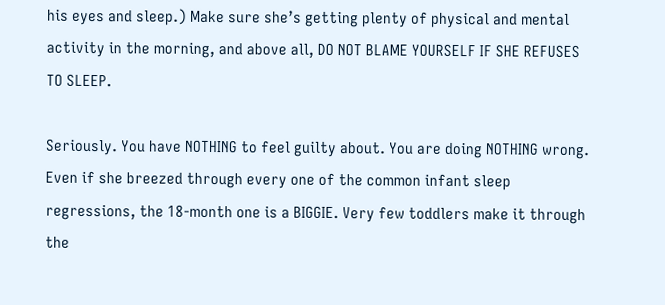his eyes and sleep.) Make sure she’s getting plenty of physical and mental activity in the morning, and above all, DO NOT BLAME YOURSELF IF SHE REFUSES TO SLEEP.

Seriously. You have NOTHING to feel guilty about. You are doing NOTHING wrong. Even if she breezed through every one of the common infant sleep regressions, the 18-month one is a BIGGIE. Very few toddlers make it through the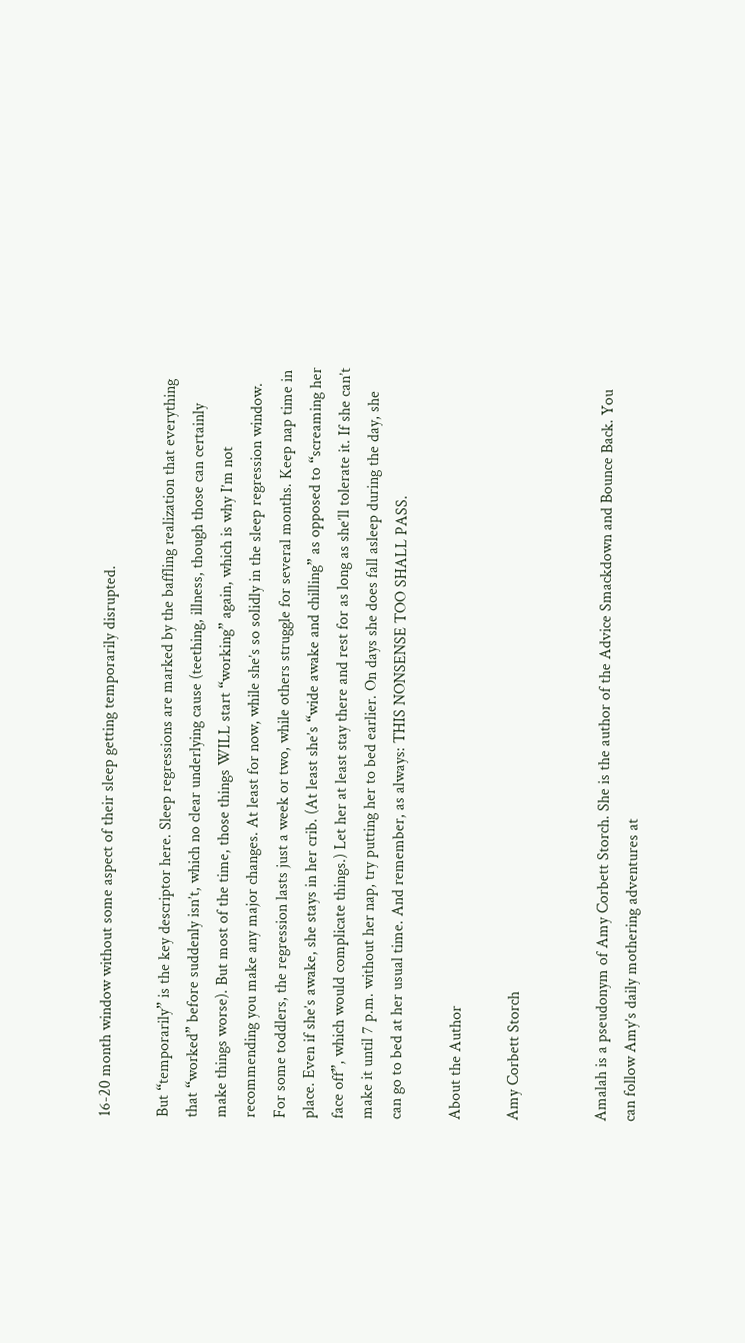16-20 month window without some aspect of their sleep getting temporarily disrupted.

But “temporarily” is the key descriptor here. Sleep regressions are marked by the baffling realization that everything that “worked” before suddenly isn’t, which no clear underlying cause (teething, illness, though those can certainly make things worse). But most of the time, those things WILL start “working” again, which is why I’m not recommending you make any major changes. At least for now, while she’s so solidly in the sleep regression window. For some toddlers, the regression lasts just a week or two, while others struggle for several months. Keep nap time in place. Even if she’s awake, she stays in her crib. (At least she’s “wide awake and chilling” as opposed to “screaming her face off”, which would complicate things.) Let her at least stay there and rest for as long as she’ll tolerate it. If she can’t make it until 7 p.m. without her nap, try putting her to bed earlier. On days she does fall asleep during the day, she can go to bed at her usual time. And remember, as always: THIS NONSENSE TOO SHALL PASS.

About the Author

Amy Corbett Storch


Amalah is a pseudonym of Amy Corbett Storch. She is the author of the Advice Smackdown and Bounce Back. You can follow Amy’s daily mothering adventures at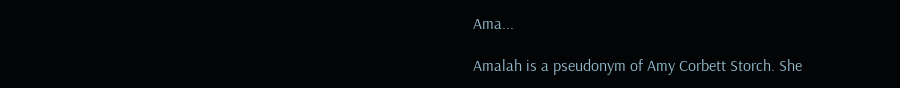Ama...

Amalah is a pseudonym of Amy Corbett Storch. She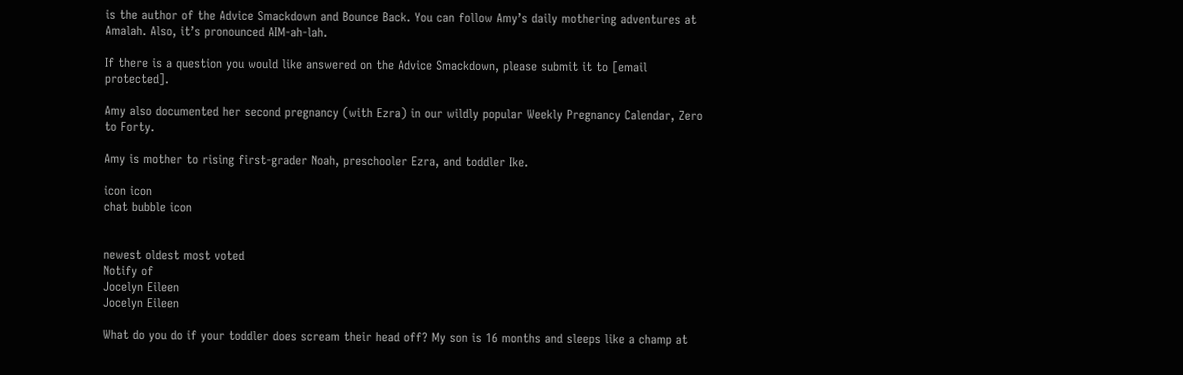is the author of the Advice Smackdown and Bounce Back. You can follow Amy’s daily mothering adventures at Amalah. Also, it’s pronounced AIM-ah-lah.

If there is a question you would like answered on the Advice Smackdown, please submit it to [email protected].

Amy also documented her second pregnancy (with Ezra) in our wildly popular Weekly Pregnancy Calendar, Zero to Forty.

Amy is mother to rising first-grader Noah, preschooler Ezra, and toddler Ike.

icon icon
chat bubble icon


newest oldest most voted
Notify of
Jocelyn Eileen
Jocelyn Eileen

What do you do if your toddler does scream their head off? My son is 16 months and sleeps like a champ at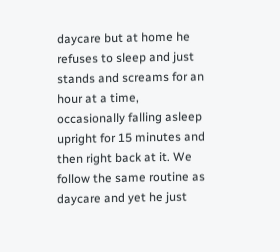daycare but at home he refuses to sleep and just stands and screams for an hour at a time, occasionally falling asleep upright for 15 minutes and then right back at it. We follow the same routine as daycare and yet he just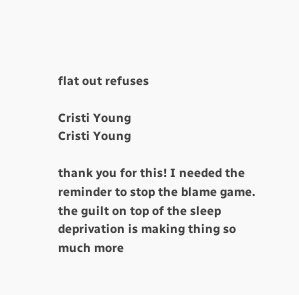flat out refuses

Cristi Young
Cristi Young

thank you for this! I needed the reminder to stop the blame game. the guilt on top of the sleep deprivation is making thing so much more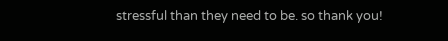stressful than they need to be. so thank you!